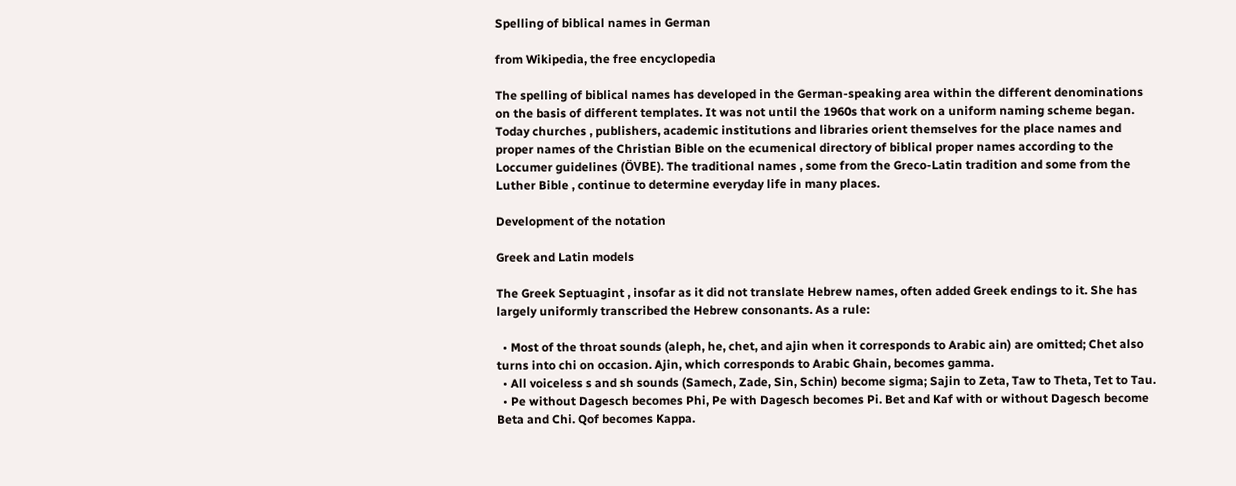Spelling of biblical names in German

from Wikipedia, the free encyclopedia

The spelling of biblical names has developed in the German-speaking area within the different denominations on the basis of different templates. It was not until the 1960s that work on a uniform naming scheme began. Today churches , publishers, academic institutions and libraries orient themselves for the place names and proper names of the Christian Bible on the ecumenical directory of biblical proper names according to the Loccumer guidelines (ÖVBE). The traditional names , some from the Greco-Latin tradition and some from the Luther Bible , continue to determine everyday life in many places.

Development of the notation

Greek and Latin models

The Greek Septuagint , insofar as it did not translate Hebrew names, often added Greek endings to it. She has largely uniformly transcribed the Hebrew consonants. As a rule:

  • Most of the throat sounds (aleph, he, chet, and ajin when it corresponds to Arabic ain) are omitted; Chet also turns into chi on occasion. Ajin, which corresponds to Arabic Ghain, becomes gamma.
  • All voiceless s and sh sounds (Samech, Zade, Sin, Schin) become sigma; Sajin to Zeta, Taw to Theta, Tet to Tau.
  • Pe without Dagesch becomes Phi, Pe with Dagesch becomes Pi. Bet and Kaf with or without Dagesch become Beta and Chi. Qof becomes Kappa.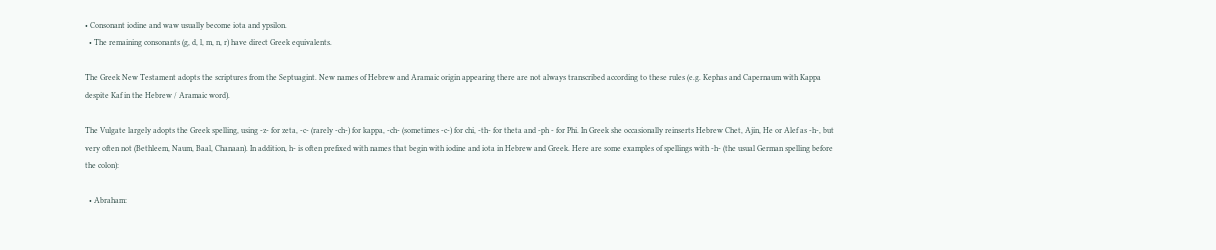• Consonant iodine and waw usually become iota and ypsilon.
  • The remaining consonants (g, d, l, m, n, r) have direct Greek equivalents.

The Greek New Testament adopts the scriptures from the Septuagint. New names of Hebrew and Aramaic origin appearing there are not always transcribed according to these rules (e.g. Kephas and Capernaum with Kappa despite Kaf in the Hebrew / Aramaic word).

The Vulgate largely adopts the Greek spelling, using -z- for zeta, -c- (rarely -ch-) for kappa, -ch- (sometimes -c-) for chi, -th- for theta and -ph - for Phi. In Greek she occasionally reinserts Hebrew Chet, Ajin, He or Alef as -h-, but very often not (Bethleem, Naum, Baal, Chanaan). In addition, h- is often prefixed with names that begin with iodine and iota in Hebrew and Greek. Here are some examples of spellings with -h- (the usual German spelling before the colon):

  • Abraham: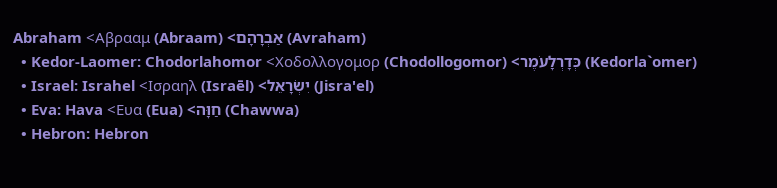Abraham <Αβρααμ (Abraam) <אַבְרָהָם (Avraham)
  • Kedor-Laomer: Chodorlahomor <Χοδολλογομορ (Chodollogomor) <כְּדָרְלָעֹמֶר (Kedorla`omer)
  • Israel: Israhel <Ισραηλ (Israēl) <יִשְׂרָאֵל (Jisra'el)
  • Eva: Hava <Ευα (Eua) <חַוָּה (Chawwa)
  • Hebron: Hebron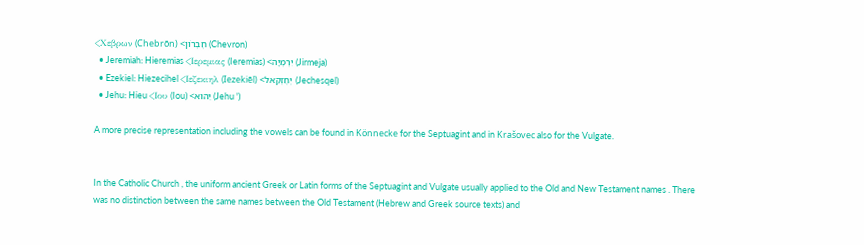<Χεβρων (Chebrōn) <חֶבְרֹון (Chevron)
  • Jeremiah: Hieremias <Ιερεμιας (Ieremias) <יִרְמְיָה (Jirmeja)
  • Ezekiel: Hiezecihel <Ιεζεκιηλ (Iezekiēl) <יְחֶזְקֵאל (Jechesqel)
  • Jehu: Hieu <Ιου (Iou) <יֵהוּא (Jehu ')

A more precise representation including the vowels can be found in Könnecke for the Septuagint and in Krašovec also for the Vulgate.


In the Catholic Church , the uniform ancient Greek or Latin forms of the Septuagint and Vulgate usually applied to the Old and New Testament names . There was no distinction between the same names between the Old Testament (Hebrew and Greek source texts) and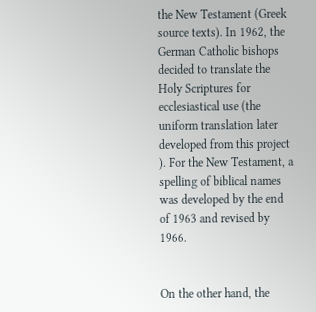the New Testament (Greek source texts). In 1962, the German Catholic bishops decided to translate the Holy Scriptures for ecclesiastical use (the uniform translation later developed from this project ). For the New Testament, a spelling of biblical names was developed by the end of 1963 and revised by 1966.


On the other hand, the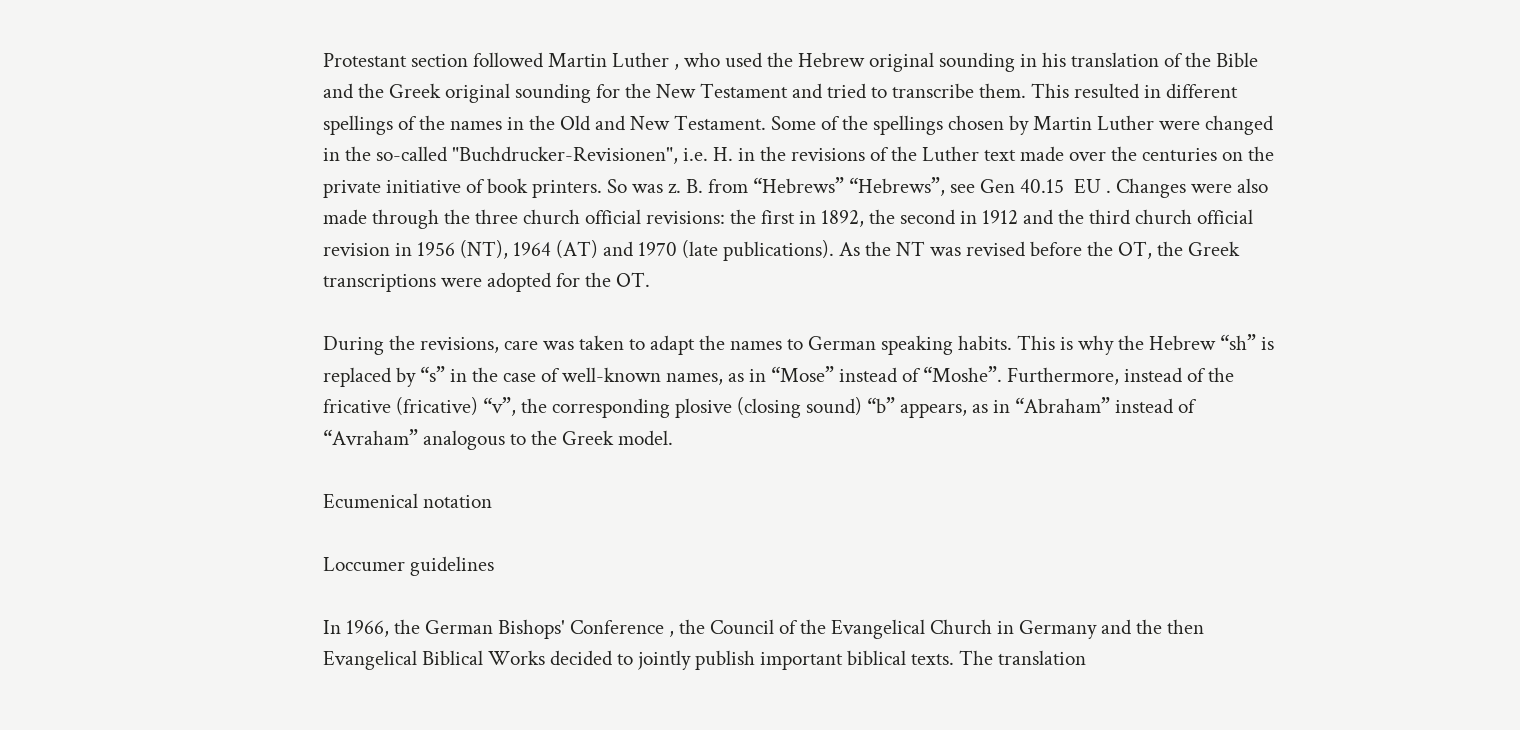Protestant section followed Martin Luther , who used the Hebrew original sounding in his translation of the Bible and the Greek original sounding for the New Testament and tried to transcribe them. This resulted in different spellings of the names in the Old and New Testament. Some of the spellings chosen by Martin Luther were changed in the so-called "Buchdrucker-Revisionen", i.e. H. in the revisions of the Luther text made over the centuries on the private initiative of book printers. So was z. B. from “Hebrews” “Hebrews”, see Gen 40.15  EU . Changes were also made through the three church official revisions: the first in 1892, the second in 1912 and the third church official revision in 1956 (NT), 1964 (AT) and 1970 (late publications). As the NT was revised before the OT, the Greek transcriptions were adopted for the OT.

During the revisions, care was taken to adapt the names to German speaking habits. This is why the Hebrew “sh” is replaced by “s” in the case of well-known names, as in “Mose” instead of “Moshe”. Furthermore, instead of the fricative (fricative) “v”, the corresponding plosive (closing sound) “b” appears, as in “Abraham” instead of “Avraham” analogous to the Greek model.

Ecumenical notation

Loccumer guidelines

In 1966, the German Bishops' Conference , the Council of the Evangelical Church in Germany and the then Evangelical Biblical Works decided to jointly publish important biblical texts. The translation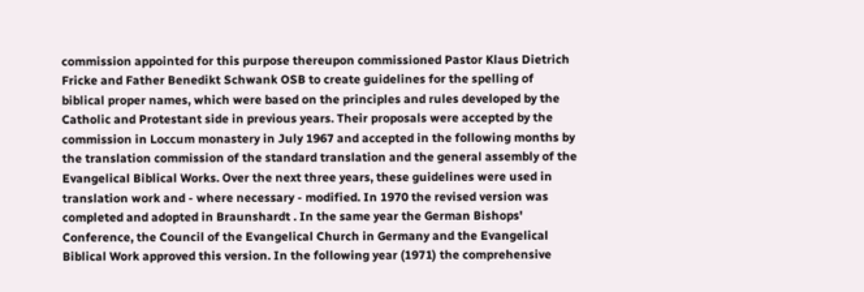commission appointed for this purpose thereupon commissioned Pastor Klaus Dietrich Fricke and Father Benedikt Schwank OSB to create guidelines for the spelling of biblical proper names, which were based on the principles and rules developed by the Catholic and Protestant side in previous years. Their proposals were accepted by the commission in Loccum monastery in July 1967 and accepted in the following months by the translation commission of the standard translation and the general assembly of the Evangelical Biblical Works. Over the next three years, these guidelines were used in translation work and - where necessary - modified. In 1970 the revised version was completed and adopted in Braunshardt . In the same year the German Bishops' Conference, the Council of the Evangelical Church in Germany and the Evangelical Biblical Work approved this version. In the following year (1971) the comprehensive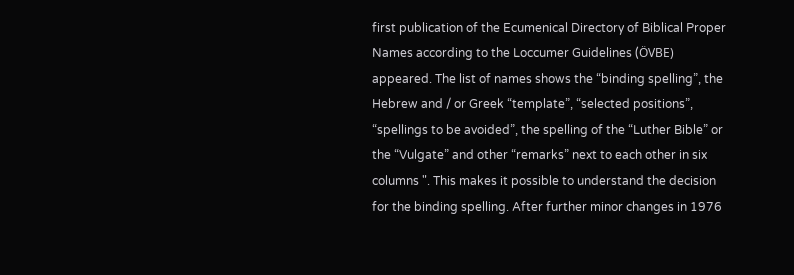first publication of the Ecumenical Directory of Biblical Proper Names according to the Loccumer Guidelines (ÖVBE) appeared. The list of names shows the “binding spelling”, the Hebrew and / or Greek “template”, “selected positions”, “spellings to be avoided”, the spelling of the “Luther Bible” or the “Vulgate” and other “remarks” next to each other in six columns ". This makes it possible to understand the decision for the binding spelling. After further minor changes in 1976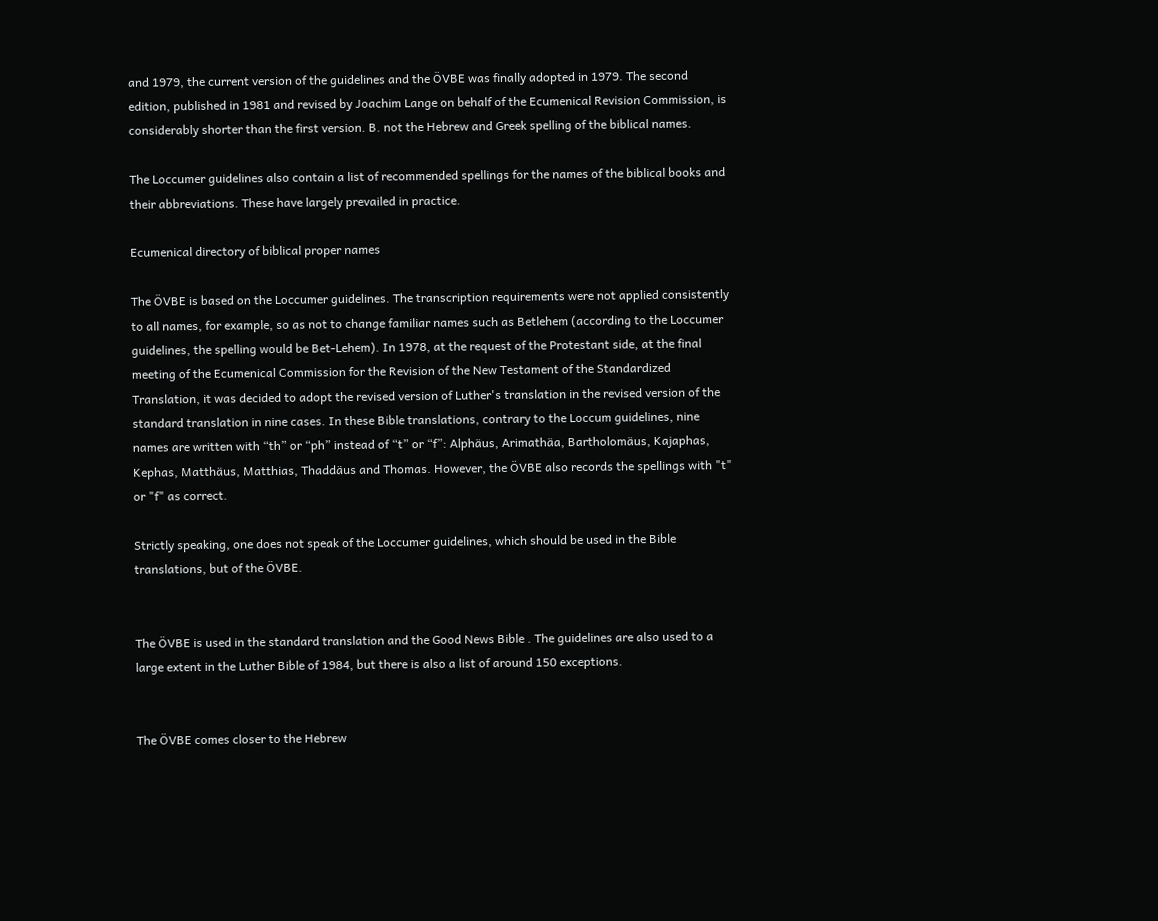and 1979, the current version of the guidelines and the ÖVBE was finally adopted in 1979. The second edition, published in 1981 and revised by Joachim Lange on behalf of the Ecumenical Revision Commission, is considerably shorter than the first version. B. not the Hebrew and Greek spelling of the biblical names.

The Loccumer guidelines also contain a list of recommended spellings for the names of the biblical books and their abbreviations. These have largely prevailed in practice.

Ecumenical directory of biblical proper names

The ÖVBE is based on the Loccumer guidelines. The transcription requirements were not applied consistently to all names, for example, so as not to change familiar names such as Betlehem (according to the Loccumer guidelines, the spelling would be Bet-Lehem). In 1978, at the request of the Protestant side, at the final meeting of the Ecumenical Commission for the Revision of the New Testament of the Standardized Translation, it was decided to adopt the revised version of Luther's translation in the revised version of the standard translation in nine cases. In these Bible translations, contrary to the Loccum guidelines, nine names are written with “th” or “ph” instead of “t” or “f”: Alphäus, Arimathäa, Bartholomäus, Kajaphas, Kephas, Matthäus, Matthias, Thaddäus and Thomas. However, the ÖVBE also records the spellings with "t" or "f" as correct.

Strictly speaking, one does not speak of the Loccumer guidelines, which should be used in the Bible translations, but of the ÖVBE.


The ÖVBE is used in the standard translation and the Good News Bible . The guidelines are also used to a large extent in the Luther Bible of 1984, but there is also a list of around 150 exceptions.


The ÖVBE comes closer to the Hebrew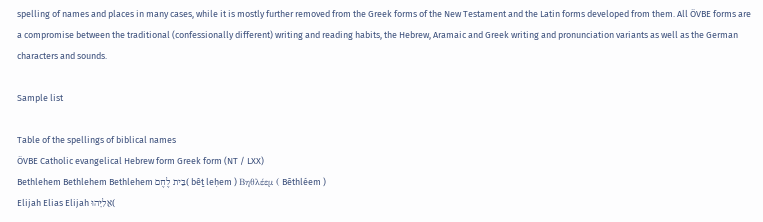spelling of names and places in many cases, while it is mostly further removed from the Greek forms of the New Testament and the Latin forms developed from them. All ÖVBE forms are a compromise between the traditional (confessionally different) writing and reading habits, the Hebrew, Aramaic and Greek writing and pronunciation variants as well as the German characters and sounds.

Sample list

Table of the spellings of biblical names
ÖVBE Catholic evangelical Hebrew form Greek form (NT / LXX)
Bethlehem Bethlehem Bethlehem בֵּית לֶחֶם( bêṯ leḥem ) Βηθλέεμ ( Bēthléem )
Elijah Elias Elijah אֵלִיָּהוּ(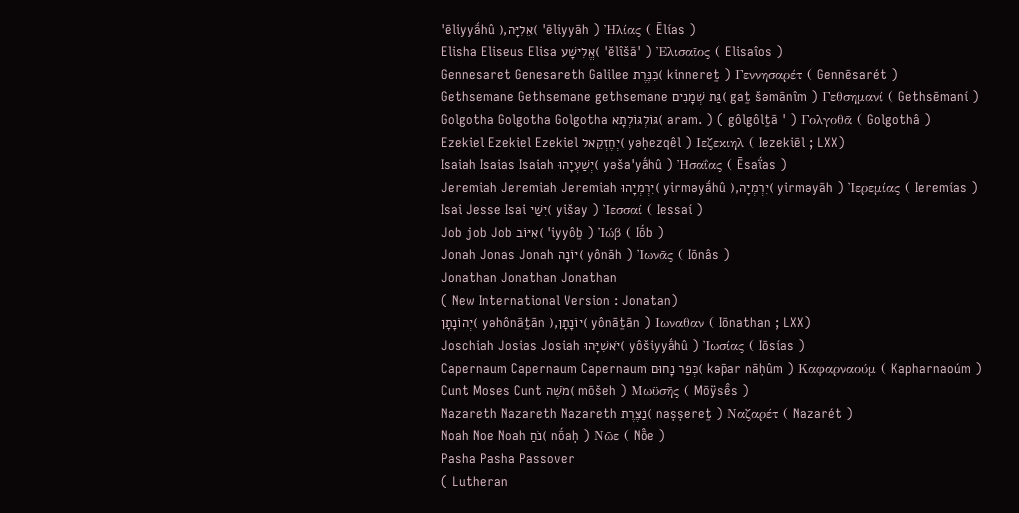'ēliyyā́hû ),אֵלִיָּה( 'ēliyyāh ) Ἠλίας ( Ēlías )
Elisha Eliseus Elisa אֱלִישָׁע( 'ĕlîšā' ) Ἐλισαῖος ( Elisaîos )
Gennesaret Genesareth Galilee כִּנֶּרֶת( kinnereṯ ) Γεννησαρέτ ( Gennēsarét )
Gethsemane Gethsemane gethsemane גַּת שְׁמָנִים( gaṯ šəmānîm ) Γεθσημανί ( Gethsēmaní )
Golgotha Golgotha Golgotha גּוֹלְגּוֹלְתָא( aram. ) ( gôlgôlṯā ' ) Γολγοθᾶ ( Golgothâ )
Ezekiel Ezekiel Ezekiel יְחֶזְקֵאל( yəḥezqêl ) Ιεζεκιηλ ( Iezekiēl ; LXX)
Isaiah Isaias Isaiah יְשַׁעְיָהוּ( yəša'yā́hû ) Ἠσαΐας ( Ēsaḯas )
Jeremiah Jeremiah Jeremiah יִרְמְיָהוּ( yirməyā́hû ),יִרְמְיָה( yirməyāh ) Ἰερεμίας ( Ieremías )
Isai Jesse Isai יִשַׁי( yišay ) Ἰεσσαί ( Iessaí )
Job job Job אִיּוֹב( 'iyyôḇ ) Ἰώβ ( Iṓb )
Jonah Jonas Jonah יוֹנָה( yônāh ) Ἰωνᾶς ( Iōnâs )
Jonathan Jonathan Jonathan
( New International Version : Jonatan)
יְהוֹנָתָן( yəhônāṯān ),יוֹנָתָן( yônāṯān ) Ιωναθαν ( Iōnathan ; LXX)
Joschiah Josias Josiah יֹאשִׁיָּהוּ( yôšiyyā́hû ) Ἰωσίας ( Iōsías )
Capernaum Capernaum Capernaum כְּפַר נָחוּם( kəp̄ar nāḥûm ) Καφαρναούμ ( Kapharnaoúm )
Cunt Moses Cunt מֹשֶׁה( mōšeh ) Μωϋσῆς ( Mōÿsē̂s )
Nazareth Nazareth Nazareth נַצֶּרֶת( naṣṣereṯ ) Ναζαρέτ ( Nazarét )
Noah Noe Noah נֹחַ( nṓaḥ ) Νῶε ( Nō̂e )
Pasha Pasha Passover
( Lutheran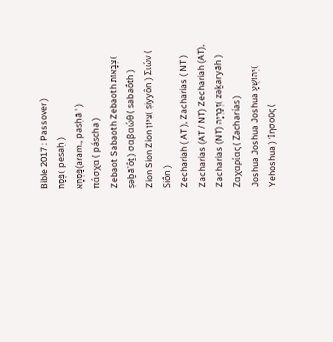Bible 2017 : Passover )
פֶּסַח( pesaḥ )
פַּסְחָא(aram., pasḥā ' )
πάσχα ( páscha )
Zebaot Sabaoth Zebaoth צְבָאוֹת( ṣəḇā'ôṯ ) σαβαώθ ( sabaṓth )
Zion Sion Zion צִיּוֹן( ṣiyyôn ) Σιών ( Siṓn )
Zechariah ( AT ), Zacharias ( NT ) Zacharias (AT / NT) Zechariah (AT), Zacharias (NT) זְכַרְיָה( zəḵaryāh ) Ζαχαρίας ( Zacharías )
Joshua Joshua Joshua יְהוֹשֻׁעַ( Yehoshua ) Ἰησοῦς (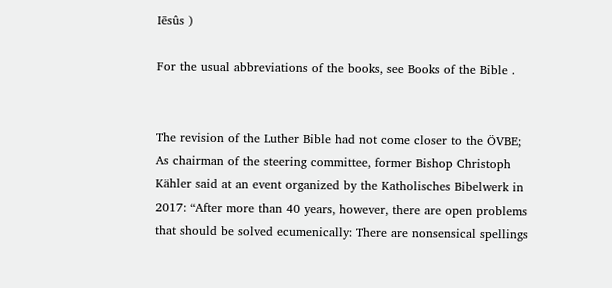Iēsûs )

For the usual abbreviations of the books, see Books of the Bible .


The revision of the Luther Bible had not come closer to the ÖVBE; As chairman of the steering committee, former Bishop Christoph Kähler said at an event organized by the Katholisches Bibelwerk in 2017: “After more than 40 years, however, there are open problems that should be solved ecumenically: There are nonsensical spellings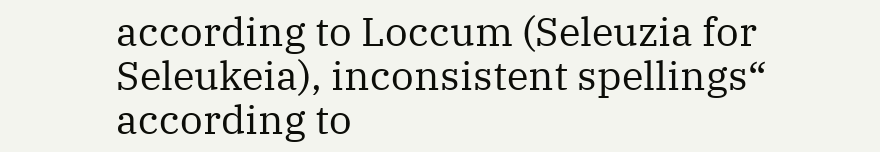according to Loccum (Seleuzia for Seleukeia), inconsistent spellings“ according to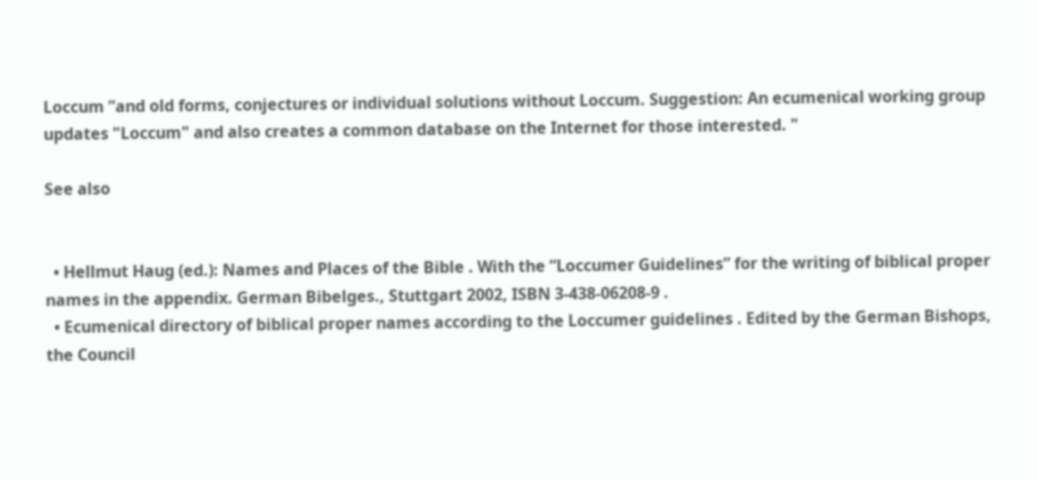Loccum ”and old forms, conjectures or individual solutions without Loccum. Suggestion: An ecumenical working group updates "Loccum" and also creates a common database on the Internet for those interested. "

See also


  • Hellmut Haug (ed.): Names and Places of the Bible . With the “Loccumer Guidelines” for the writing of biblical proper names in the appendix. German Bibelges., Stuttgart 2002, ISBN 3-438-06208-9 .
  • Ecumenical directory of biblical proper names according to the Loccumer guidelines . Edited by the German Bishops, the Council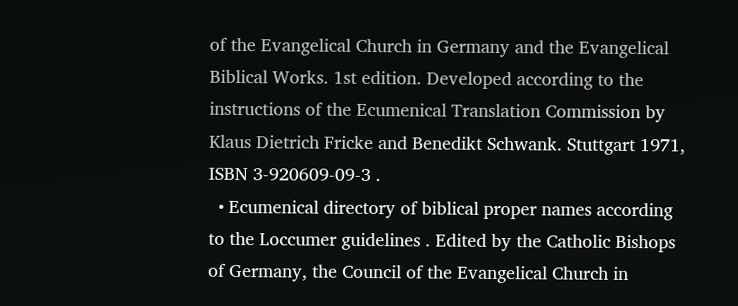of the Evangelical Church in Germany and the Evangelical Biblical Works. 1st edition. Developed according to the instructions of the Ecumenical Translation Commission by Klaus Dietrich Fricke and Benedikt Schwank. Stuttgart 1971, ISBN 3-920609-09-3 .
  • Ecumenical directory of biblical proper names according to the Loccumer guidelines . Edited by the Catholic Bishops of Germany, the Council of the Evangelical Church in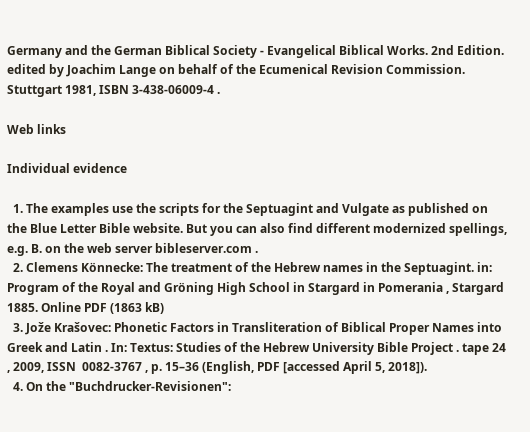Germany and the German Biblical Society - Evangelical Biblical Works. 2nd Edition. edited by Joachim Lange on behalf of the Ecumenical Revision Commission. Stuttgart 1981, ISBN 3-438-06009-4 .

Web links

Individual evidence

  1. The examples use the scripts for the Septuagint and Vulgate as published on the Blue Letter Bible website. But you can also find different modernized spellings, e.g. B. on the web server bibleserver.com .
  2. Clemens Könnecke: The treatment of the Hebrew names in the Septuagint. in: Program of the Royal and Gröning High School in Stargard in Pomerania , Stargard 1885. Online PDF (1863 kB)
  3. Jože Krašovec: Phonetic Factors in Transliteration of Biblical Proper Names into Greek and Latin . In: Textus: Studies of the Hebrew University Bible Project . tape 24 , 2009, ISSN  0082-3767 , p. 15–36 (English, PDF [accessed April 5, 2018]).
  4. On the "Buchdrucker-Revisionen":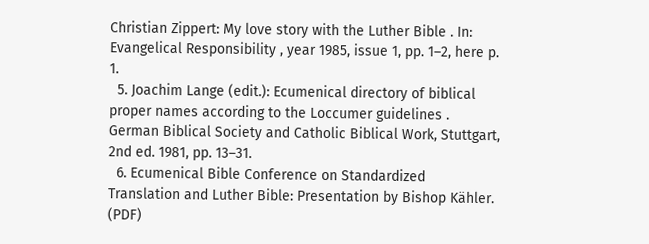Christian Zippert: My love story with the Luther Bible . In: Evangelical Responsibility , year 1985, issue 1, pp. 1–2, here p. 1.
  5. Joachim Lange (edit.): Ecumenical directory of biblical proper names according to the Loccumer guidelines . German Biblical Society and Catholic Biblical Work, Stuttgart, 2nd ed. 1981, pp. 13–31.
  6. Ecumenical Bible Conference on Standardized Translation and Luther Bible: Presentation by Bishop Kähler. (PDF)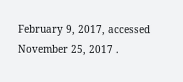February 9, 2017, accessed November 25, 2017 .